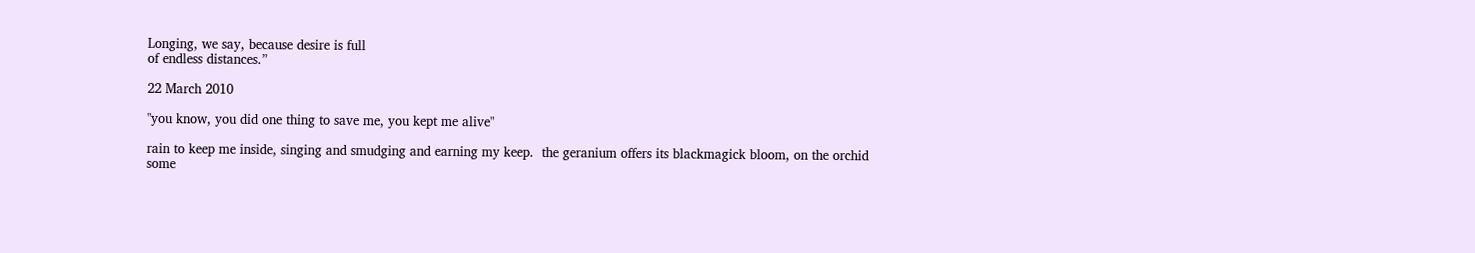Longing, we say, because desire is full
of endless distances.”

22 March 2010

"you know, you did one thing to save me, you kept me alive"

rain to keep me inside, singing and smudging and earning my keep.  the geranium offers its blackmagick bloom, on the orchid some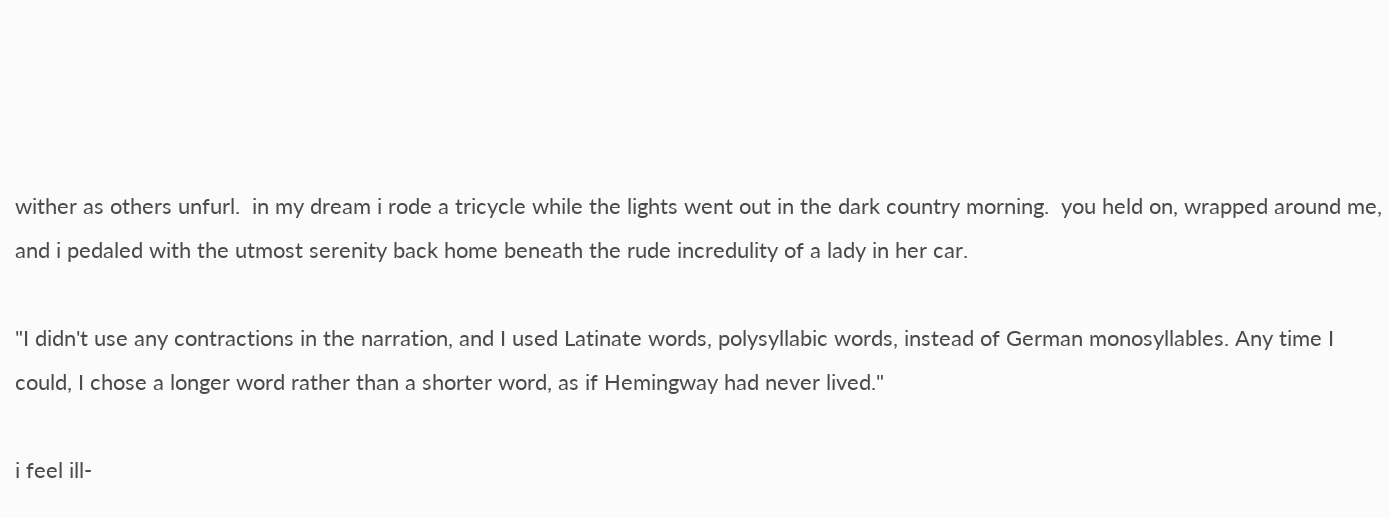wither as others unfurl.  in my dream i rode a tricycle while the lights went out in the dark country morning.  you held on, wrapped around me, and i pedaled with the utmost serenity back home beneath the rude incredulity of a lady in her car.

"I didn't use any contractions in the narration, and I used Latinate words, polysyllabic words, instead of German monosyllables. Any time I could, I chose a longer word rather than a shorter word, as if Hemingway had never lived."

i feel ill-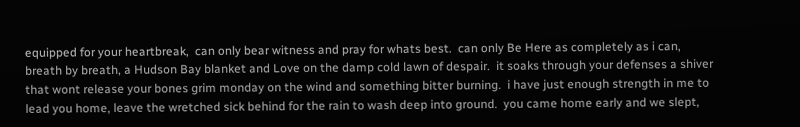equipped for your heartbreak,  can only bear witness and pray for whats best.  can only Be Here as completely as i can, breath by breath, a Hudson Bay blanket and Love on the damp cold lawn of despair.  it soaks through your defenses a shiver that wont release your bones grim monday on the wind and something bitter burning.  i have just enough strength in me to lead you home, leave the wretched sick behind for the rain to wash deep into ground.  you came home early and we slept,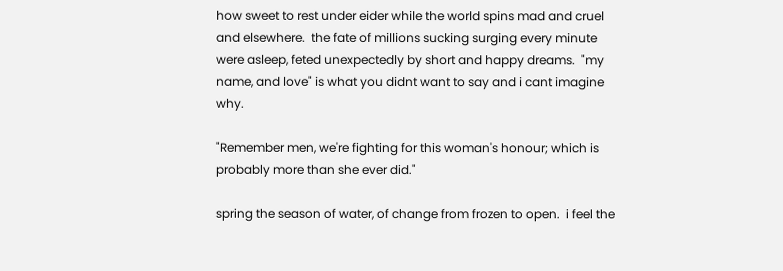how sweet to rest under eider while the world spins mad and cruel and elsewhere.  the fate of millions sucking surging every minute were asleep, feted unexpectedly by short and happy dreams.  "my name, and love" is what you didnt want to say and i cant imagine why.

"Remember men, we're fighting for this woman's honour; which is probably more than she ever did."

spring the season of water, of change from frozen to open.  i feel the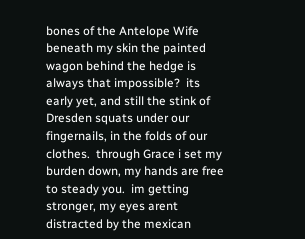bones of the Antelope Wife beneath my skin the painted wagon behind the hedge is always that impossible?  its early yet, and still the stink of Dresden squats under our fingernails, in the folds of our clothes.  through Grace i set my burden down, my hands are free to steady you.  im getting stronger, my eyes arent distracted by the mexican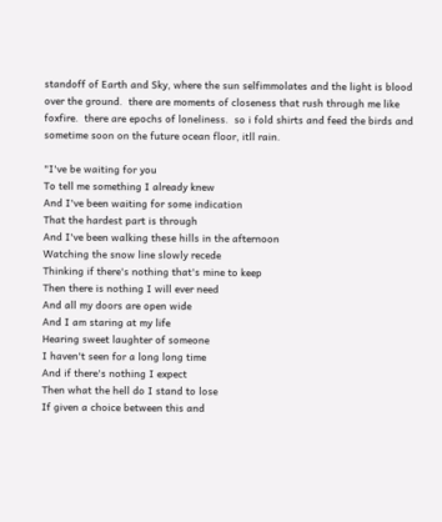standoff of Earth and Sky, where the sun selfimmolates and the light is blood over the ground.  there are moments of closeness that rush through me like foxfire.  there are epochs of loneliness.  so i fold shirts and feed the birds and sometime soon on the future ocean floor, itll rain.

"I've be waiting for you
To tell me something I already knew
And I've been waiting for some indication
That the hardest part is through
And I've been walking these hills in the afternoon
Watching the snow line slowly recede
Thinking if there's nothing that's mine to keep
Then there is nothing I will ever need
And all my doors are open wide
And I am staring at my life
Hearing sweet laughter of someone
I haven't seen for a long long time
And if there's nothing I expect
Then what the hell do I stand to lose
If given a choice between this and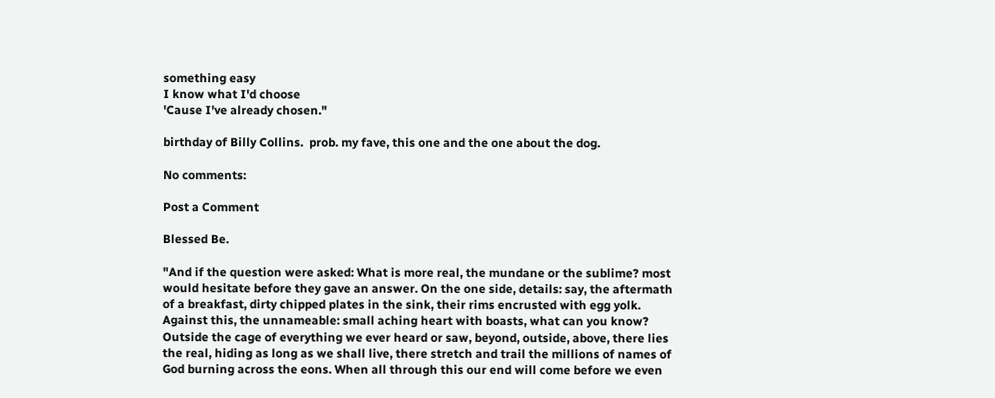something easy
I know what I'd choose
'Cause I've already chosen."

birthday of Billy Collins.  prob. my fave, this one and the one about the dog.

No comments:

Post a Comment

Blessed Be.

"And if the question were asked: What is more real, the mundane or the sublime? most would hesitate before they gave an answer. On the one side, details: say, the aftermath of a breakfast, dirty chipped plates in the sink, their rims encrusted with egg yolk. Against this, the unnameable: small aching heart with boasts, what can you know? Outside the cage of everything we ever heard or saw, beyond, outside, above, there lies the real, hiding as long as we shall live, there stretch and trail the millions of names of God burning across the eons. When all through this our end will come before we even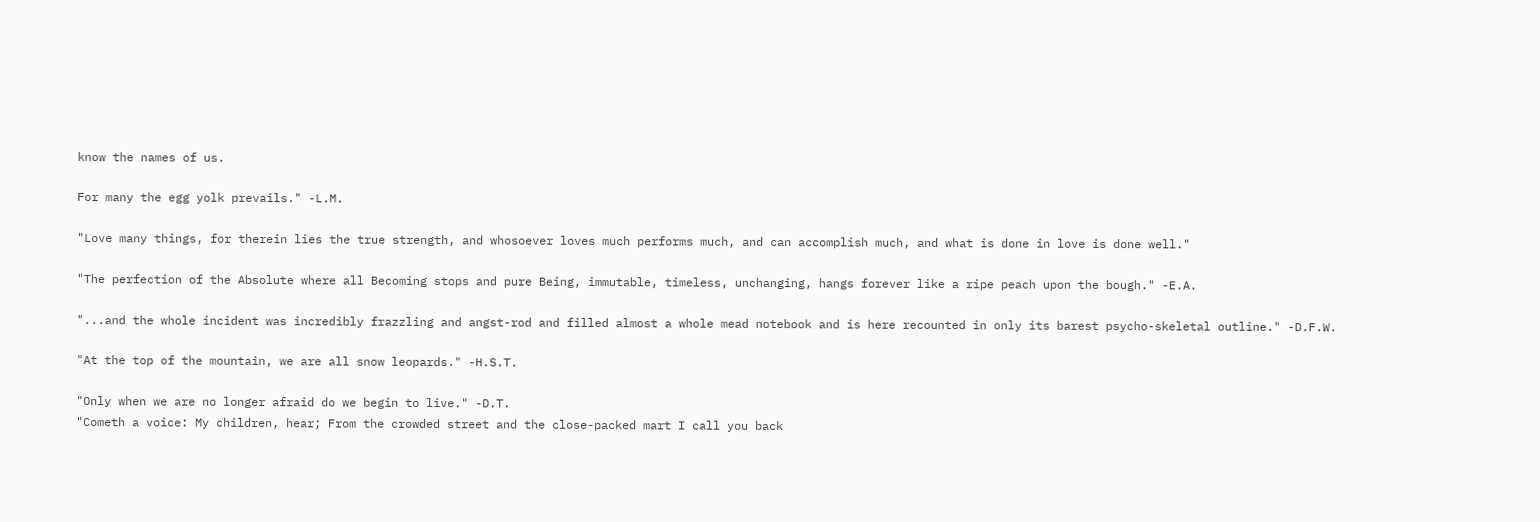know the names of us.

For many the egg yolk prevails." -L.M.

"Love many things, for therein lies the true strength, and whosoever loves much performs much, and can accomplish much, and what is done in love is done well."

"The perfection of the Absolute where all Becoming stops and pure Being, immutable, timeless, unchanging, hangs forever like a ripe peach upon the bough." -E.A.

"...and the whole incident was incredibly frazzling and angst-rod and filled almost a whole mead notebook and is here recounted in only its barest psycho-skeletal outline." -D.F.W.

"At the top of the mountain, we are all snow leopards." -H.S.T.

"Only when we are no longer afraid do we begin to live." -D.T.
"Cometh a voice: My children, hear; From the crowded street and the close-packed mart I call you back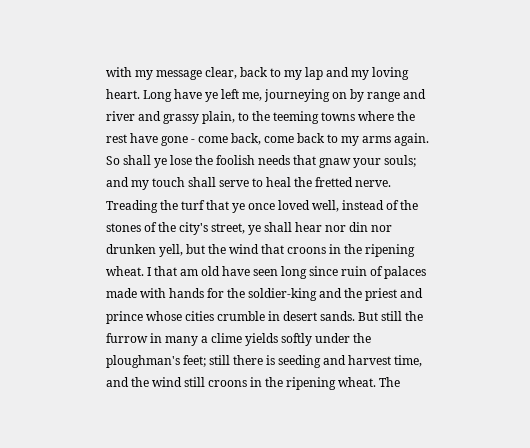with my message clear, back to my lap and my loving heart. Long have ye left me, journeying on by range and river and grassy plain, to the teeming towns where the rest have gone - come back, come back to my arms again. So shall ye lose the foolish needs that gnaw your souls; and my touch shall serve to heal the fretted nerve. Treading the turf that ye once loved well, instead of the stones of the city's street, ye shall hear nor din nor drunken yell, but the wind that croons in the ripening wheat. I that am old have seen long since ruin of palaces made with hands for the soldier-king and the priest and prince whose cities crumble in desert sands. But still the furrow in many a clime yields softly under the ploughman's feet; still there is seeding and harvest time, and the wind still croons in the ripening wheat. The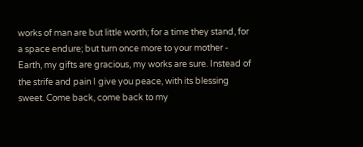works of man are but little worth; for a time they stand, for a space endure; but turn once more to your mother - Earth, my gifts are gracious, my works are sure. Instead of the strife and pain I give you peace, with its blessing sweet. Come back, come back to my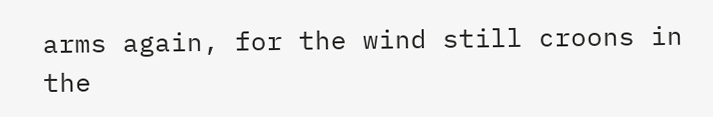arms again, for the wind still croons in the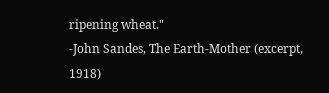ripening wheat."
-John Sandes, The Earth-Mother (excerpt, 1918)